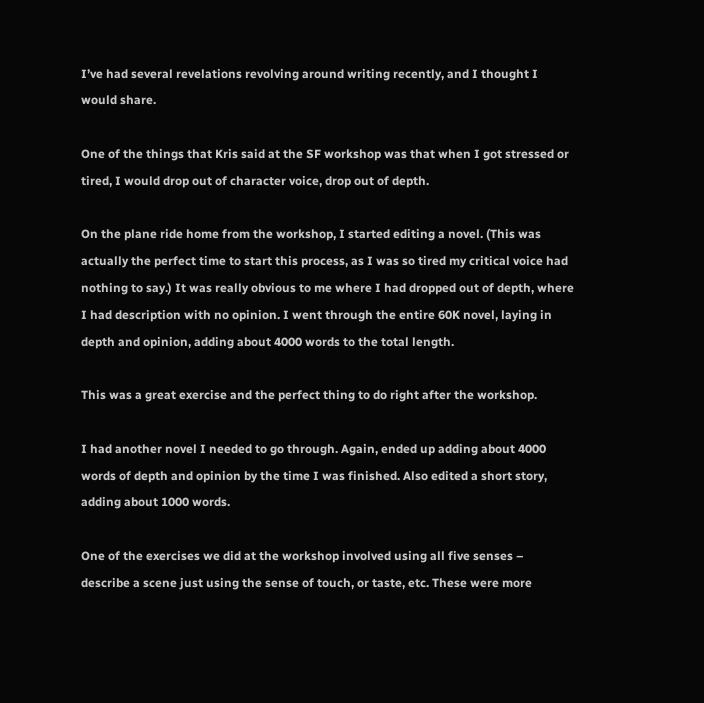I’ve had several revelations revolving around writing recently, and I thought I would share.

One of the things that Kris said at the SF workshop was that when I got stressed or tired, I would drop out of character voice, drop out of depth.

On the plane ride home from the workshop, I started editing a novel. (This was actually the perfect time to start this process, as I was so tired my critical voice had nothing to say.) It was really obvious to me where I had dropped out of depth, where I had description with no opinion. I went through the entire 60K novel, laying in depth and opinion, adding about 4000 words to the total length.

This was a great exercise and the perfect thing to do right after the workshop.

I had another novel I needed to go through. Again, ended up adding about 4000 words of depth and opinion by the time I was finished. Also edited a short story, adding about 1000 words.

One of the exercises we did at the workshop involved using all five senses – describe a scene just using the sense of touch, or taste, etc. These were more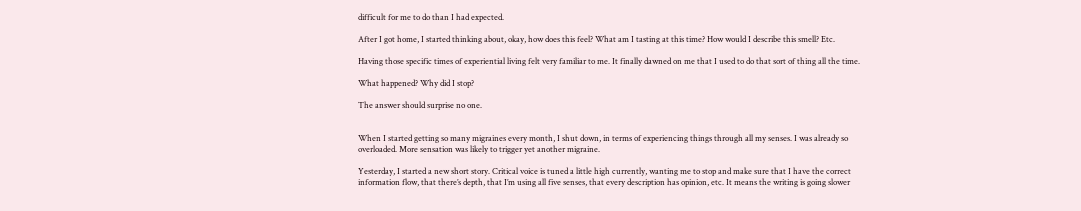difficult for me to do than I had expected.

After I got home, I started thinking about, okay, how does this feel? What am I tasting at this time? How would I describe this smell? Etc.

Having those specific times of experiential living felt very familiar to me. It finally dawned on me that I used to do that sort of thing all the time.

What happened? Why did I stop?

The answer should surprise no one.


When I started getting so many migraines every month, I shut down, in terms of experiencing things through all my senses. I was already so overloaded. More sensation was likely to trigger yet another migraine.

Yesterday, I started a new short story. Critical voice is tuned a little high currently, wanting me to stop and make sure that I have the correct information flow, that there’s depth, that I’m using all five senses, that every description has opinion, etc. It means the writing is going slower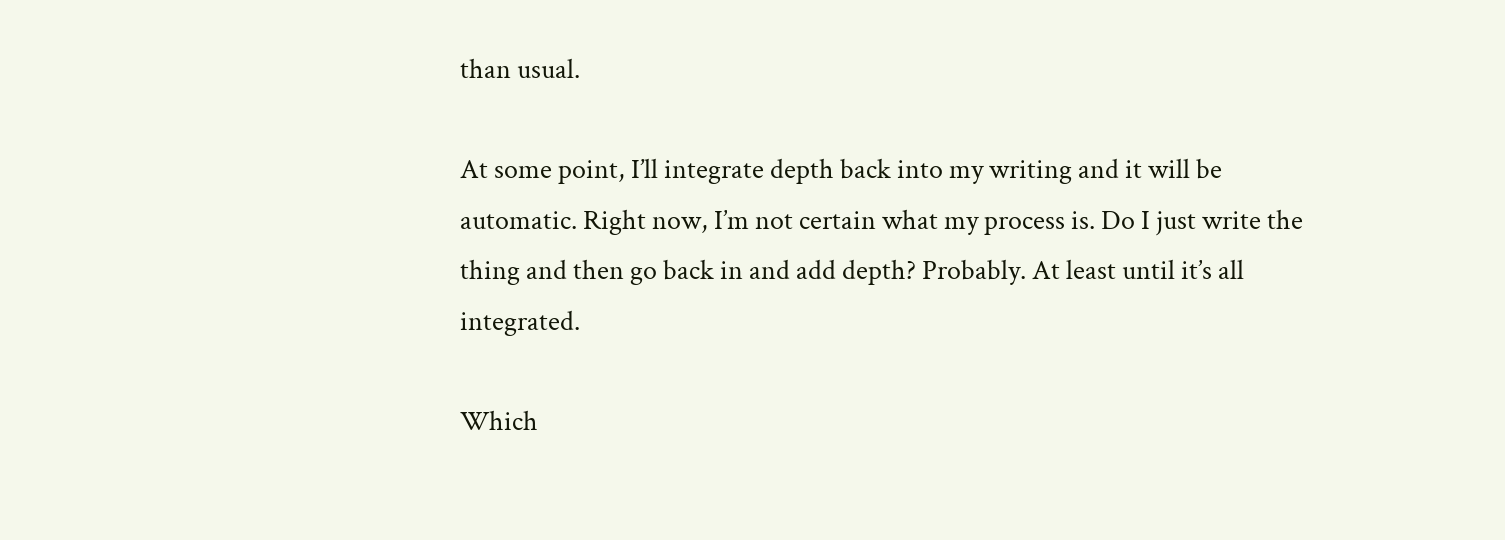than usual.

At some point, I’ll integrate depth back into my writing and it will be automatic. Right now, I’m not certain what my process is. Do I just write the thing and then go back in and add depth? Probably. At least until it’s all integrated.

Which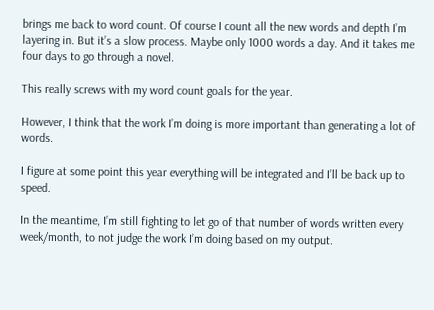brings me back to word count. Of course I count all the new words and depth I’m layering in. But it’s a slow process. Maybe only 1000 words a day. And it takes me four days to go through a novel.

This really screws with my word count goals for the year.

However, I think that the work I’m doing is more important than generating a lot of words.

I figure at some point this year everything will be integrated and I’ll be back up to speed.

In the meantime, I’m still fighting to let go of that number of words written every week/month, to not judge the work I’m doing based on my output.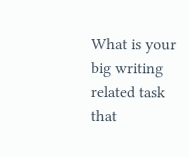What is your big writing related task that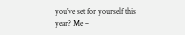you’ve set for yourself this year? Me –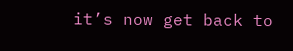it’s now get back to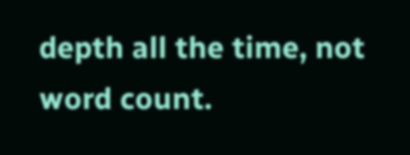depth all the time, not word count.